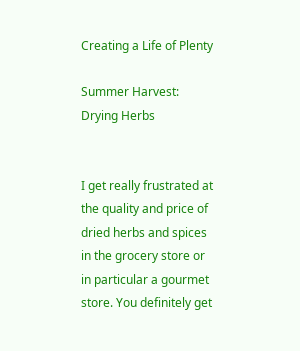Creating a Life of Plenty

Summer Harvest: Drying Herbs


I get really frustrated at the quality and price of dried herbs and spices in the grocery store or in particular a gourmet store. You definitely get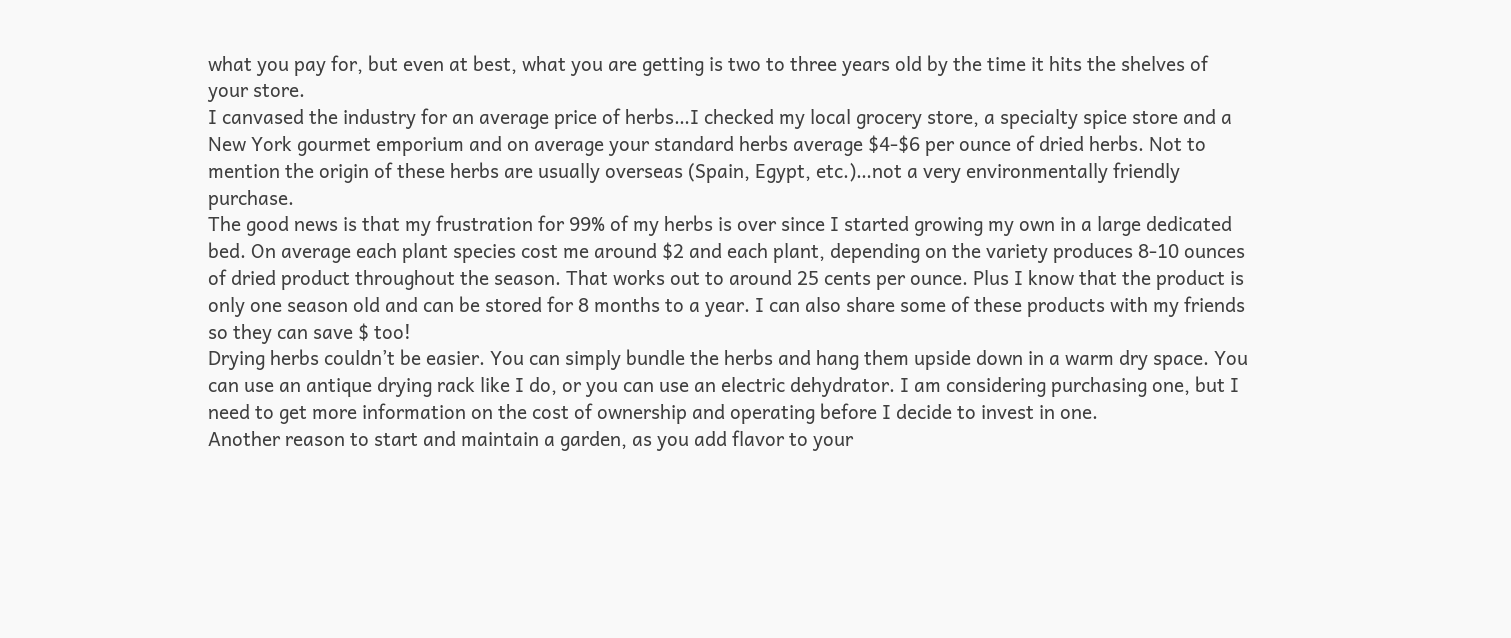what you pay for, but even at best, what you are getting is two to three years old by the time it hits the shelves of your store.
I canvased the industry for an average price of herbs…I checked my local grocery store, a specialty spice store and a New York gourmet emporium and on average your standard herbs average $4-$6 per ounce of dried herbs. Not to mention the origin of these herbs are usually overseas (Spain, Egypt, etc.)…not a very environmentally friendly purchase.
The good news is that my frustration for 99% of my herbs is over since I started growing my own in a large dedicated bed. On average each plant species cost me around $2 and each plant, depending on the variety produces 8-10 ounces of dried product throughout the season. That works out to around 25 cents per ounce. Plus I know that the product is only one season old and can be stored for 8 months to a year. I can also share some of these products with my friends so they can save $ too!
Drying herbs couldn’t be easier. You can simply bundle the herbs and hang them upside down in a warm dry space. You can use an antique drying rack like I do, or you can use an electric dehydrator. I am considering purchasing one, but I need to get more information on the cost of ownership and operating before I decide to invest in one.
Another reason to start and maintain a garden, as you add flavor to your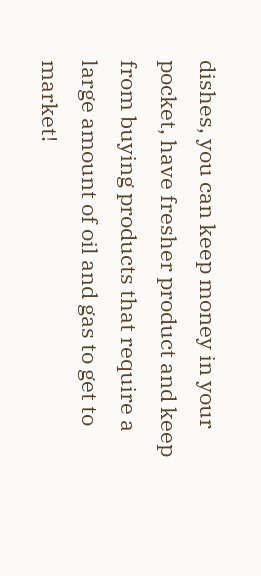dishes, you can keep money in your pocket, have fresher product and keep from buying products that require a large amount of oil and gas to get to market!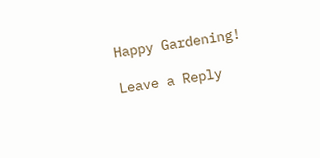Happy Gardening!

Leave a Reply